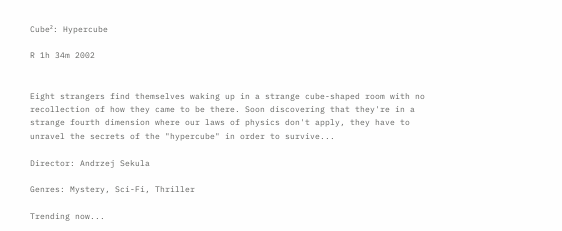Cube²: Hypercube

R 1h 34m 2002


Eight strangers find themselves waking up in a strange cube-shaped room with no recollection of how they came to be there. Soon discovering that they're in a strange fourth dimension where our laws of physics don't apply, they have to unravel the secrets of the "hypercube" in order to survive...

Director: Andrzej Sekula

Genres: Mystery, Sci-Fi, Thriller

Trending now...